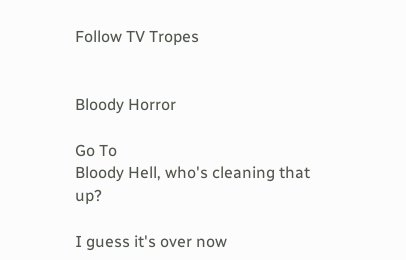Follow TV Tropes


Bloody Horror

Go To
Bloody Hell, who's cleaning that up?

I guess it's over now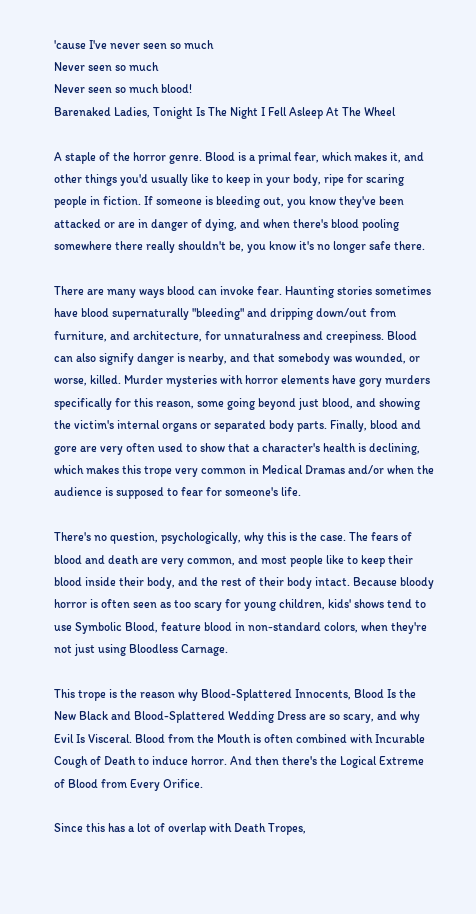'cause I've never seen so much
Never seen so much
Never seen so much blood!
Barenaked Ladies, Tonight Is The Night I Fell Asleep At The Wheel

A staple of the horror genre. Blood is a primal fear, which makes it, and other things you'd usually like to keep in your body, ripe for scaring people in fiction. If someone is bleeding out, you know they've been attacked or are in danger of dying, and when there's blood pooling somewhere there really shouldn't be, you know it's no longer safe there.

There are many ways blood can invoke fear. Haunting stories sometimes have blood supernaturally "bleeding" and dripping down/out from furniture, and architecture, for unnaturalness and creepiness. Blood can also signify danger is nearby, and that somebody was wounded, or worse, killed. Murder mysteries with horror elements have gory murders specifically for this reason, some going beyond just blood, and showing the victim's internal organs or separated body parts. Finally, blood and gore are very often used to show that a character's health is declining, which makes this trope very common in Medical Dramas and/or when the audience is supposed to fear for someone's life.

There's no question, psychologically, why this is the case. The fears of blood and death are very common, and most people like to keep their blood inside their body, and the rest of their body intact. Because bloody horror is often seen as too scary for young children, kids' shows tend to use Symbolic Blood, feature blood in non-standard colors, when they're not just using Bloodless Carnage.

This trope is the reason why Blood-Splattered Innocents, Blood Is the New Black and Blood-Splattered Wedding Dress are so scary, and why Evil Is Visceral. Blood from the Mouth is often combined with Incurable Cough of Death to induce horror. And then there's the Logical Extreme of Blood from Every Orifice.

Since this has a lot of overlap with Death Tropes,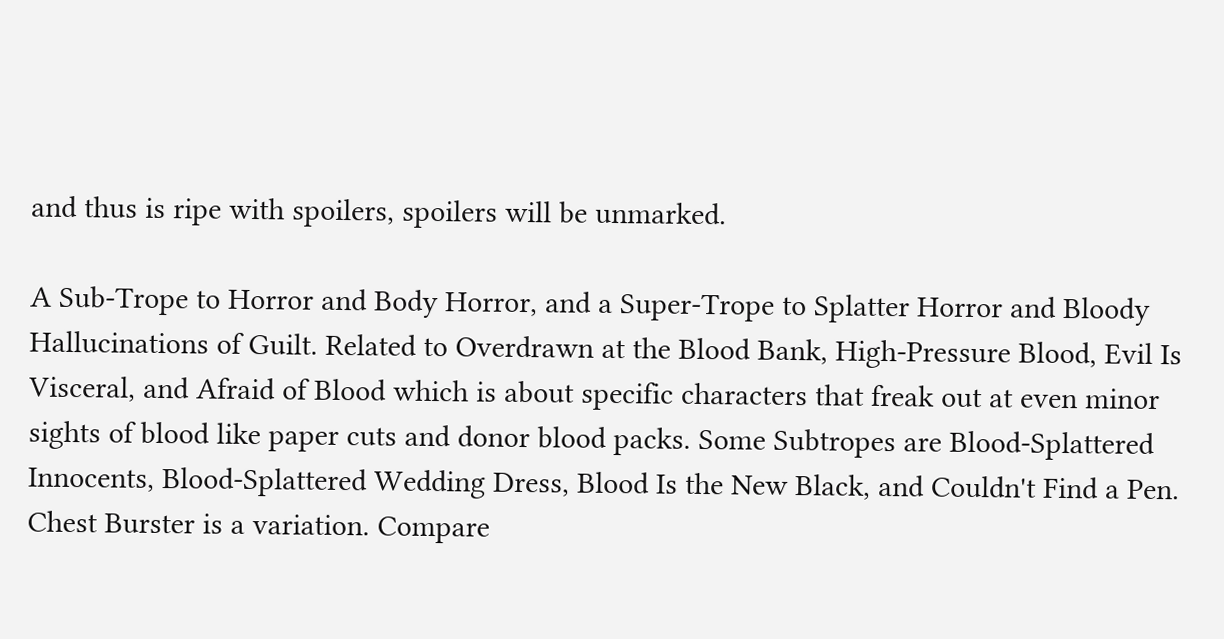and thus is ripe with spoilers, spoilers will be unmarked.

A Sub-Trope to Horror and Body Horror, and a Super-Trope to Splatter Horror and Bloody Hallucinations of Guilt. Related to Overdrawn at the Blood Bank, High-Pressure Blood, Evil Is Visceral, and Afraid of Blood which is about specific characters that freak out at even minor sights of blood like paper cuts and donor blood packs. Some Subtropes are Blood-Splattered Innocents, Blood-Splattered Wedding Dress, Blood Is the New Black, and Couldn't Find a Pen. Chest Burster is a variation. Compare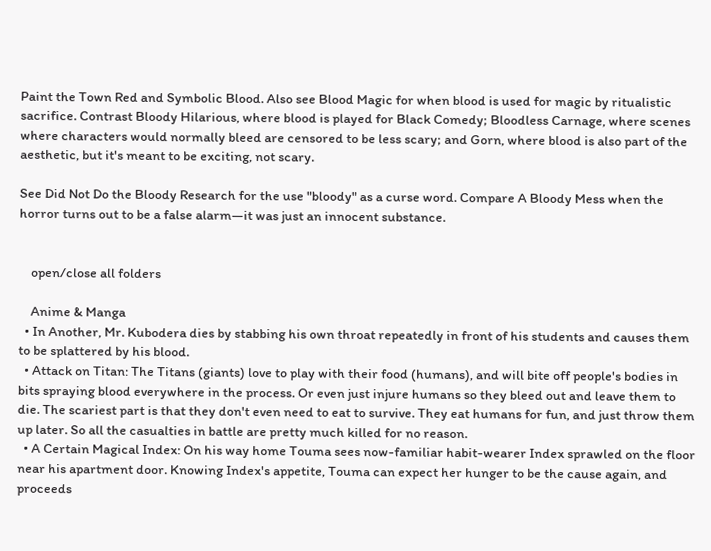Paint the Town Red and Symbolic Blood. Also see Blood Magic for when blood is used for magic by ritualistic sacrifice. Contrast Bloody Hilarious, where blood is played for Black Comedy; Bloodless Carnage, where scenes where characters would normally bleed are censored to be less scary; and Gorn, where blood is also part of the aesthetic, but it's meant to be exciting, not scary.

See Did Not Do the Bloody Research for the use "bloody" as a curse word. Compare A Bloody Mess when the horror turns out to be a false alarm—it was just an innocent substance.


    open/close all folders

    Anime & Manga
  • In Another, Mr. Kubodera dies by stabbing his own throat repeatedly in front of his students and causes them to be splattered by his blood.
  • Attack on Titan: The Titans (giants) love to play with their food (humans), and will bite off people's bodies in bits spraying blood everywhere in the process. Or even just injure humans so they bleed out and leave them to die. The scariest part is that they don't even need to eat to survive. They eat humans for fun, and just throw them up later. So all the casualties in battle are pretty much killed for no reason.
  • A Certain Magical Index: On his way home Touma sees now-familiar habit-wearer Index sprawled on the floor near his apartment door. Knowing Index's appetite, Touma can expect her hunger to be the cause again, and proceeds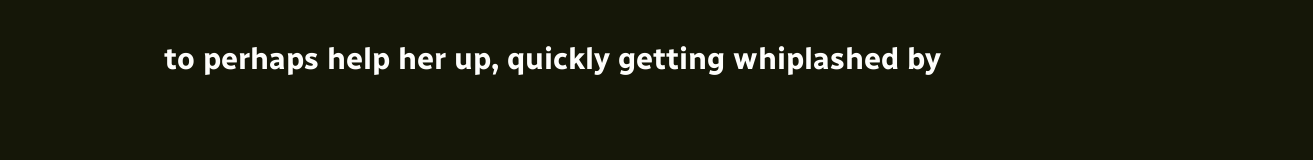to perhaps help her up, quickly getting whiplashed by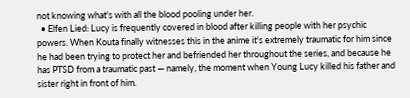not knowing what's with all the blood pooling under her.
  • Elfen Lied: Lucy is frequently covered in blood after killing people with her psychic powers. When Kouta finally witnesses this in the anime it's extremely traumatic for him since he had been trying to protect her and befriended her throughout the series, and because he has PTSD from a traumatic past — namely, the moment when Young Lucy killed his father and sister right in front of him.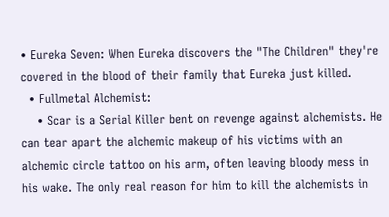• Eureka Seven: When Eureka discovers the "The Children" they're covered in the blood of their family that Eureka just killed.
  • Fullmetal Alchemist:
    • Scar is a Serial Killer bent on revenge against alchemists. He can tear apart the alchemic makeup of his victims with an alchemic circle tattoo on his arm, often leaving bloody mess in his wake. The only real reason for him to kill the alchemists in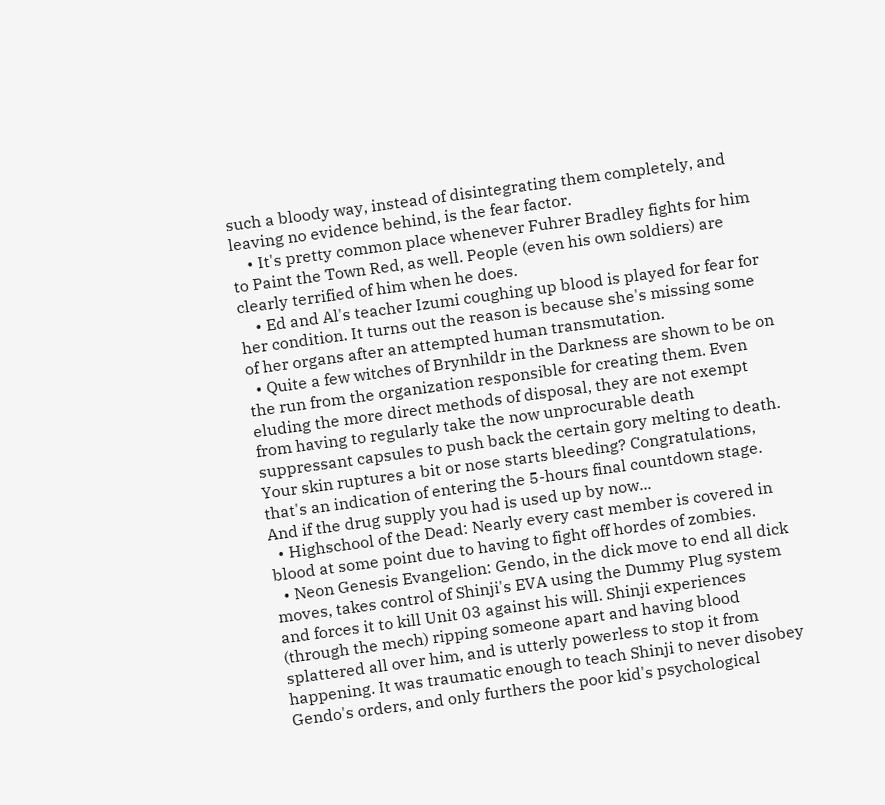such a bloody way, instead of disintegrating them completely, and leaving no evidence behind, is the fear factor.
    • It's pretty common place whenever Fuhrer Bradley fights for him to Paint the Town Red, as well. People (even his own soldiers) are clearly terrified of him when he does.
    • Ed and Al's teacher Izumi coughing up blood is played for fear for her condition. It turns out the reason is because she's missing some of her organs after an attempted human transmutation.
  • Quite a few witches of Brynhildr in the Darkness are shown to be on the run from the organization responsible for creating them. Even eluding the more direct methods of disposal, they are not exempt from having to regularly take the now unprocurable death suppressant capsules to push back the certain gory melting to death. Your skin ruptures a bit or nose starts bleeding? Congratulations, that's an indication of entering the 5-hours final countdown stage. And if the drug supply you had is used up by now...
  • Highschool of the Dead: Nearly every cast member is covered in blood at some point due to having to fight off hordes of zombies.
  • Neon Genesis Evangelion: Gendo, in the dick move to end all dick moves, takes control of Shinji's EVA using the Dummy Plug system and forces it to kill Unit 03 against his will. Shinji experiences (through the mech) ripping someone apart and having blood splattered all over him, and is utterly powerless to stop it from happening. It was traumatic enough to teach Shinji to never disobey Gendo's orders, and only furthers the poor kid's psychological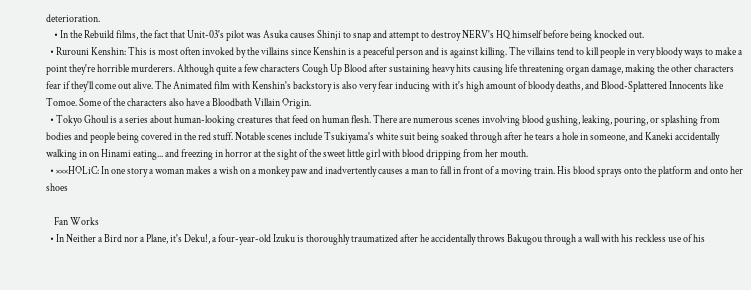deterioration.
    • In the Rebuild films, the fact that Unit-03's pilot was Asuka causes Shinji to snap and attempt to destroy NERV's HQ himself before being knocked out.
  • Rurouni Kenshin: This is most often invoked by the villains since Kenshin is a peaceful person and is against killing. The villains tend to kill people in very bloody ways to make a point they're horrible murderers. Although quite a few characters Cough Up Blood after sustaining heavy hits causing life threatening organ damage, making the other characters fear if they'll come out alive. The Animated film with Kenshin's backstory is also very fear inducing with it's high amount of bloody deaths, and Blood-Splattered Innocents like Tomoe. Some of the characters also have a Bloodbath Villain Origin.
  • Tokyo Ghoul is a series about human-looking creatures that feed on human flesh. There are numerous scenes involving blood gushing, leaking, pouring, or splashing from bodies and people being covered in the red stuff. Notable scenes include Tsukiyama's white suit being soaked through after he tears a hole in someone, and Kaneki accidentally walking in on Hinami eating... and freezing in horror at the sight of the sweet little girl with blood dripping from her mouth.
  • ×××HOLiC: In one story a woman makes a wish on a monkey paw and inadvertently causes a man to fall in front of a moving train. His blood sprays onto the platform and onto her shoes

    Fan Works
  • In Neither a Bird nor a Plane, it's Deku!, a four-year-old Izuku is thoroughly traumatized after he accidentally throws Bakugou through a wall with his reckless use of his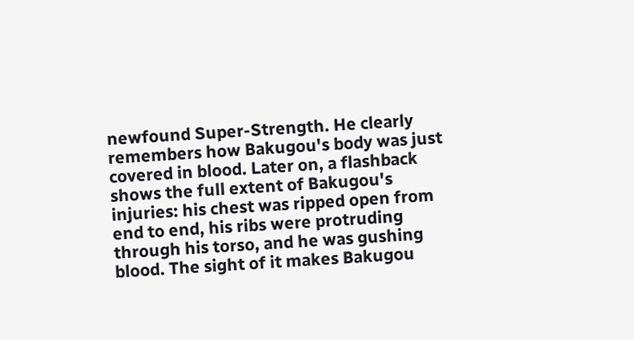newfound Super-Strength. He clearly remembers how Bakugou's body was just covered in blood. Later on, a flashback shows the full extent of Bakugou's injuries: his chest was ripped open from end to end, his ribs were protruding through his torso, and he was gushing blood. The sight of it makes Bakugou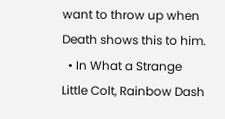want to throw up when Death shows this to him.
  • In What a Strange Little Colt, Rainbow Dash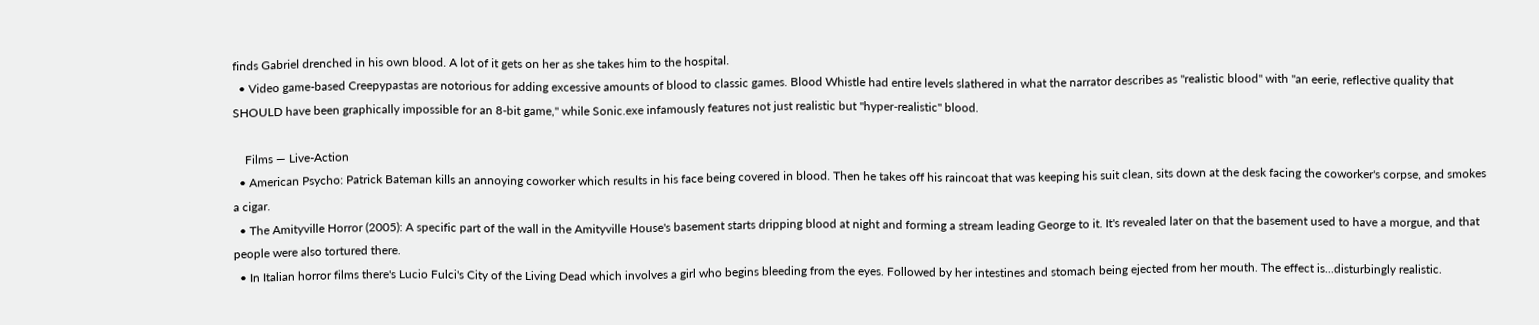finds Gabriel drenched in his own blood. A lot of it gets on her as she takes him to the hospital.
  • Video game-based Creepypastas are notorious for adding excessive amounts of blood to classic games. Blood Whistle had entire levels slathered in what the narrator describes as "realistic blood" with "an eerie, reflective quality that SHOULD have been graphically impossible for an 8-bit game," while Sonic.exe infamously features not just realistic but "hyper-realistic" blood.

    Films — Live-Action
  • American Psycho: Patrick Bateman kills an annoying coworker which results in his face being covered in blood. Then he takes off his raincoat that was keeping his suit clean, sits down at the desk facing the coworker's corpse, and smokes a cigar.
  • The Amityville Horror (2005): A specific part of the wall in the Amityville House's basement starts dripping blood at night and forming a stream leading George to it. It's revealed later on that the basement used to have a morgue, and that people were also tortured there.
  • In Italian horror films there's Lucio Fulci's City of the Living Dead which involves a girl who begins bleeding from the eyes. Followed by her intestines and stomach being ejected from her mouth. The effect is...disturbingly realistic.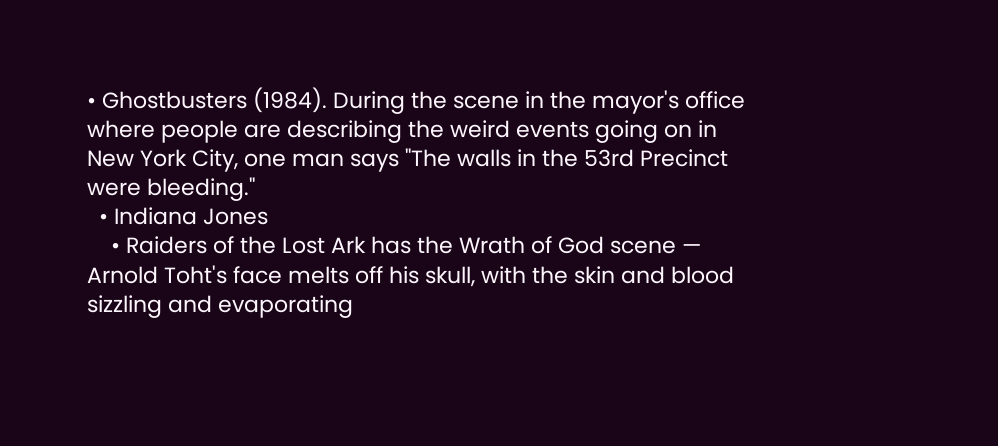• Ghostbusters (1984). During the scene in the mayor's office where people are describing the weird events going on in New York City, one man says "The walls in the 53rd Precinct were bleeding."
  • Indiana Jones
    • Raiders of the Lost Ark has the Wrath of God scene — Arnold Toht's face melts off his skull, with the skin and blood sizzling and evaporating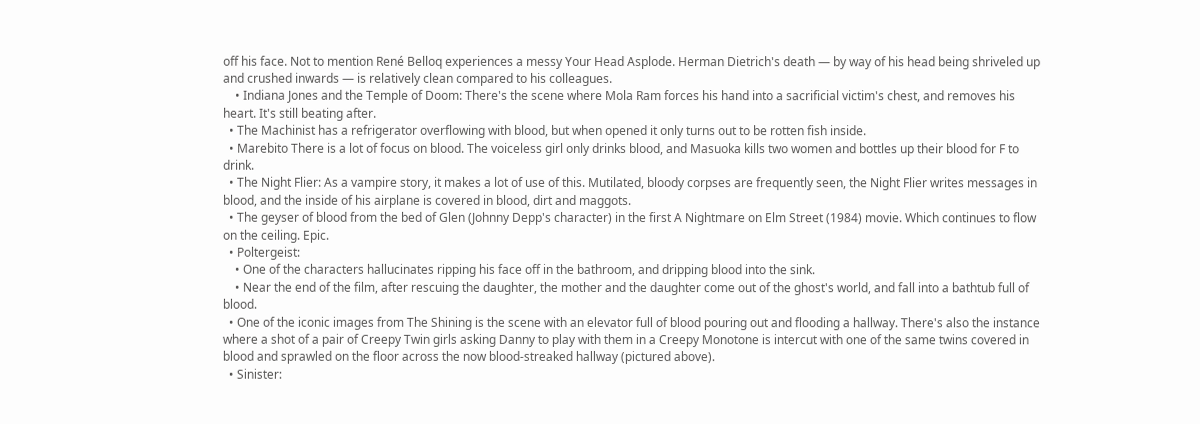off his face. Not to mention René Belloq experiences a messy Your Head Asplode. Herman Dietrich's death — by way of his head being shriveled up and crushed inwards — is relatively clean compared to his colleagues.
    • Indiana Jones and the Temple of Doom: There's the scene where Mola Ram forces his hand into a sacrificial victim's chest, and removes his heart. It's still beating after.
  • The Machinist has a refrigerator overflowing with blood, but when opened it only turns out to be rotten fish inside.
  • Marebito There is a lot of focus on blood. The voiceless girl only drinks blood, and Masuoka kills two women and bottles up their blood for F to drink.
  • The Night Flier: As a vampire story, it makes a lot of use of this. Mutilated, bloody corpses are frequently seen, the Night Flier writes messages in blood, and the inside of his airplane is covered in blood, dirt and maggots.
  • The geyser of blood from the bed of Glen (Johnny Depp's character) in the first A Nightmare on Elm Street (1984) movie. Which continues to flow on the ceiling. Epic.
  • Poltergeist:
    • One of the characters hallucinates ripping his face off in the bathroom, and dripping blood into the sink.
    • Near the end of the film, after rescuing the daughter, the mother and the daughter come out of the ghost's world, and fall into a bathtub full of blood.
  • One of the iconic images from The Shining is the scene with an elevator full of blood pouring out and flooding a hallway. There's also the instance where a shot of a pair of Creepy Twin girls asking Danny to play with them in a Creepy Monotone is intercut with one of the same twins covered in blood and sprawled on the floor across the now blood-streaked hallway (pictured above).
  • Sinister: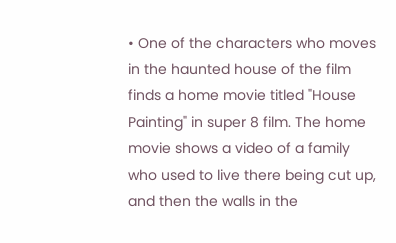• One of the characters who moves in the haunted house of the film finds a home movie titled "House Painting" in super 8 film. The home movie shows a video of a family who used to live there being cut up, and then the walls in the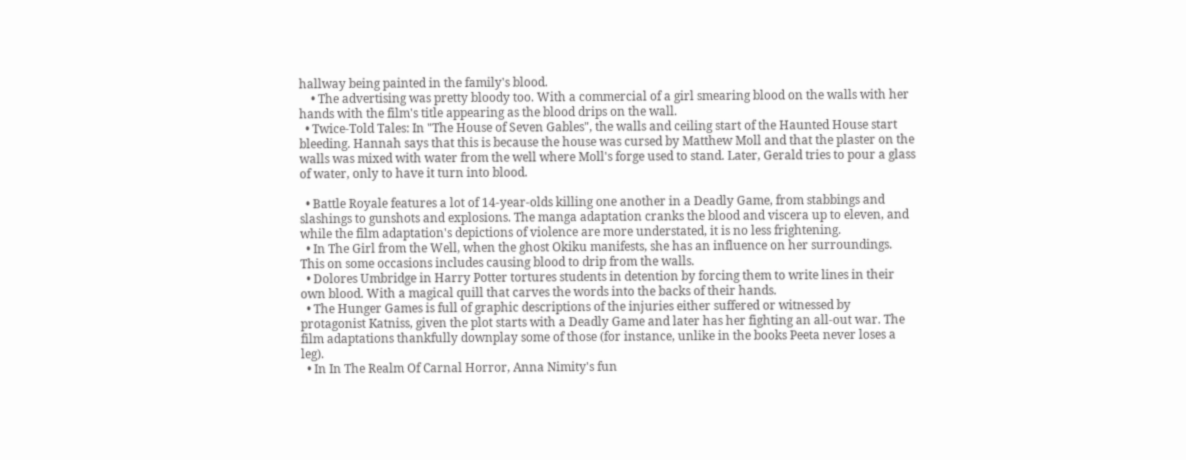hallway being painted in the family's blood.
    • The advertising was pretty bloody too. With a commercial of a girl smearing blood on the walls with her hands with the film's title appearing as the blood drips on the wall.
  • Twice-Told Tales: In "The House of Seven Gables", the walls and ceiling start of the Haunted House start bleeding. Hannah says that this is because the house was cursed by Matthew Moll and that the plaster on the walls was mixed with water from the well where Moll's forge used to stand. Later, Gerald tries to pour a glass of water, only to have it turn into blood.

  • Battle Royale features a lot of 14-year-olds killing one another in a Deadly Game, from stabbings and slashings to gunshots and explosions. The manga adaptation cranks the blood and viscera up to eleven, and while the film adaptation's depictions of violence are more understated, it is no less frightening.
  • In The Girl from the Well, when the ghost Okiku manifests, she has an influence on her surroundings. This on some occasions includes causing blood to drip from the walls.
  • Dolores Umbridge in Harry Potter tortures students in detention by forcing them to write lines in their own blood. With a magical quill that carves the words into the backs of their hands.
  • The Hunger Games is full of graphic descriptions of the injuries either suffered or witnessed by protagonist Katniss, given the plot starts with a Deadly Game and later has her fighting an all-out war. The film adaptations thankfully downplay some of those (for instance, unlike in the books Peeta never loses a leg).
  • In In The Realm Of Carnal Horror, Anna Nimity's fun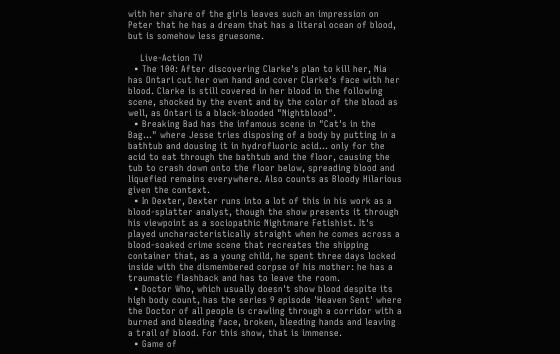with her share of the girls leaves such an impression on Peter that he has a dream that has a literal ocean of blood, but is somehow less gruesome.

    Live-Action TV
  • The 100: After discovering Clarke's plan to kill her, Nia has Ontari cut her own hand and cover Clarke's face with her blood. Clarke is still covered in her blood in the following scene, shocked by the event and by the color of the blood as well, as Ontari is a black-blooded "Nightblood".
  • Breaking Bad has the infamous scene in "Cat's in the Bag..." where Jesse tries disposing of a body by putting in a bathtub and dousing it in hydrofluoric acid... only for the acid to eat through the bathtub and the floor, causing the tub to crash down onto the floor below, spreading blood and liquefied remains everywhere. Also counts as Bloody Hilarious given the context.
  • In Dexter, Dexter runs into a lot of this in his work as a blood-splatter analyst, though the show presents it through his viewpoint as a sociopathic Nightmare Fetishist. It's played uncharacteristically straight when he comes across a blood-soaked crime scene that recreates the shipping container that, as a young child, he spent three days locked inside with the dismembered corpse of his mother: he has a traumatic flashback and has to leave the room.
  • Doctor Who, which usually doesn't show blood despite its high body count, has the series 9 episode 'Heaven Sent' where the Doctor of all people is crawling through a corridor with a burned and bleeding face, broken, bleeding hands and leaving a trail of blood. For this show, that is immense.
  • Game of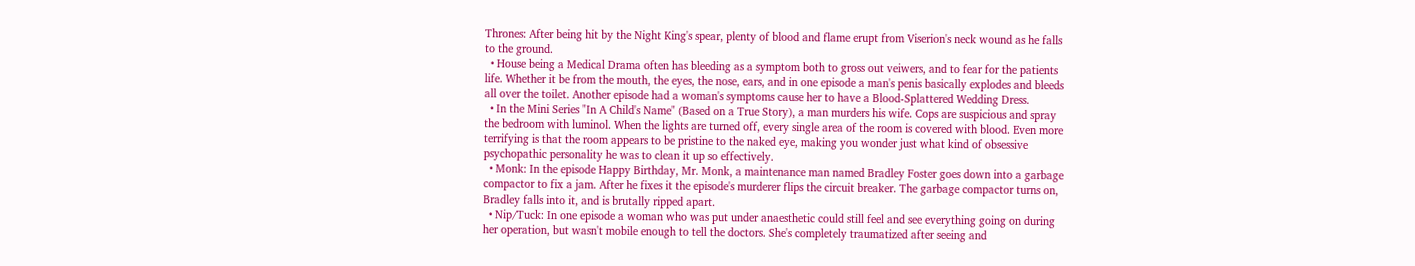Thrones: After being hit by the Night King's spear, plenty of blood and flame erupt from Viserion's neck wound as he falls to the ground.
  • House being a Medical Drama often has bleeding as a symptom both to gross out veiwers, and to fear for the patients life. Whether it be from the mouth, the eyes, the nose, ears, and in one episode a man's penis basically explodes and bleeds all over the toilet. Another episode had a woman's symptoms cause her to have a Blood-Splattered Wedding Dress.
  • In the Mini Series "In A Child's Name" (Based on a True Story), a man murders his wife. Cops are suspicious and spray the bedroom with luminol. When the lights are turned off, every single area of the room is covered with blood. Even more terrifying is that the room appears to be pristine to the naked eye, making you wonder just what kind of obsessive psychopathic personality he was to clean it up so effectively.
  • Monk: In the episode Happy Birthday, Mr. Monk, a maintenance man named Bradley Foster goes down into a garbage compactor to fix a jam. After he fixes it the episode's murderer flips the circuit breaker. The garbage compactor turns on, Bradley falls into it, and is brutally ripped apart.
  • Nip/Tuck: In one episode a woman who was put under anaesthetic could still feel and see everything going on during her operation, but wasn't mobile enough to tell the doctors. She's completely traumatized after seeing and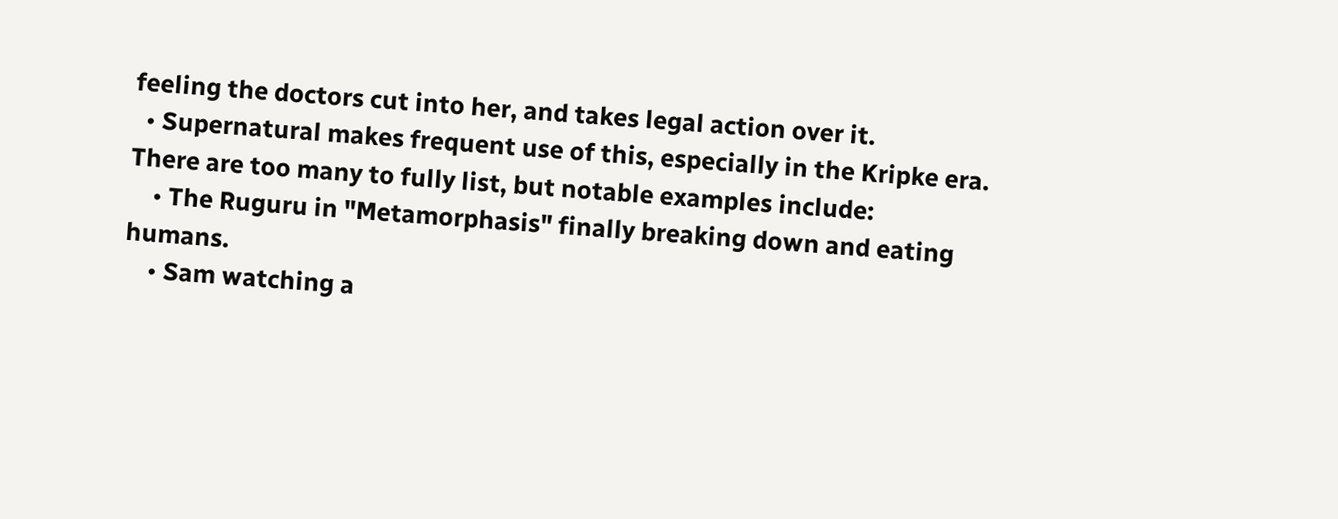feeling the doctors cut into her, and takes legal action over it.
  • Supernatural makes frequent use of this, especially in the Kripke era. There are too many to fully list, but notable examples include:
    • The Ruguru in "Metamorphasis" finally breaking down and eating humans.
    • Sam watching a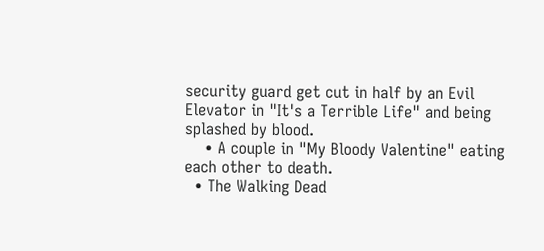security guard get cut in half by an Evil Elevator in "It's a Terrible Life" and being splashed by blood.
    • A couple in "My Bloody Valentine" eating each other to death.
  • The Walking Dead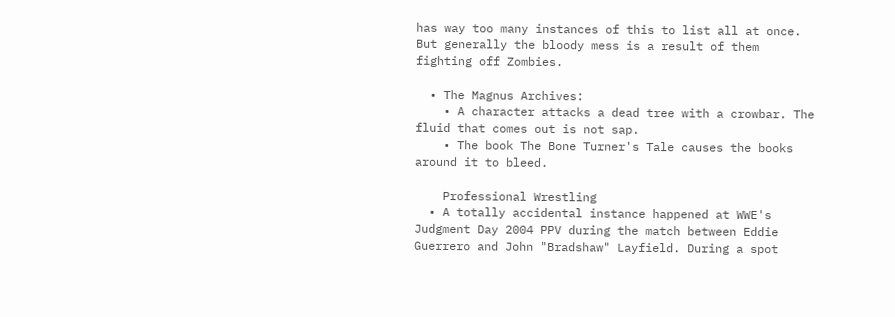has way too many instances of this to list all at once. But generally the bloody mess is a result of them fighting off Zombies.

  • The Magnus Archives:
    • A character attacks a dead tree with a crowbar. The fluid that comes out is not sap.
    • The book The Bone Turner's Tale causes the books around it to bleed.

    Professional Wrestling
  • A totally accidental instance happened at WWE's Judgment Day 2004 PPV during the match between Eddie Guerrero and John "Bradshaw" Layfield. During a spot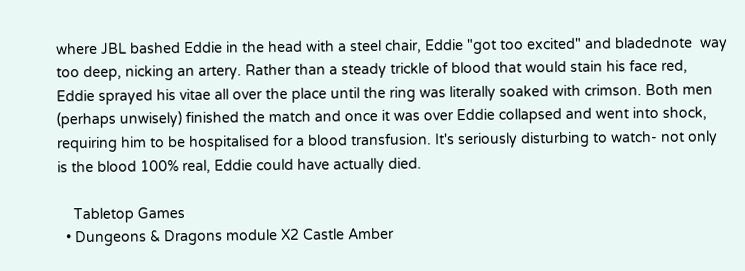where JBL bashed Eddie in the head with a steel chair, Eddie "got too excited" and bladednote  way too deep, nicking an artery. Rather than a steady trickle of blood that would stain his face red, Eddie sprayed his vitae all over the place until the ring was literally soaked with crimson. Both men (perhaps unwisely) finished the match and once it was over Eddie collapsed and went into shock, requiring him to be hospitalised for a blood transfusion. It's seriously disturbing to watch- not only is the blood 100% real, Eddie could have actually died.

    Tabletop Games
  • Dungeons & Dragons module X2 Castle Amber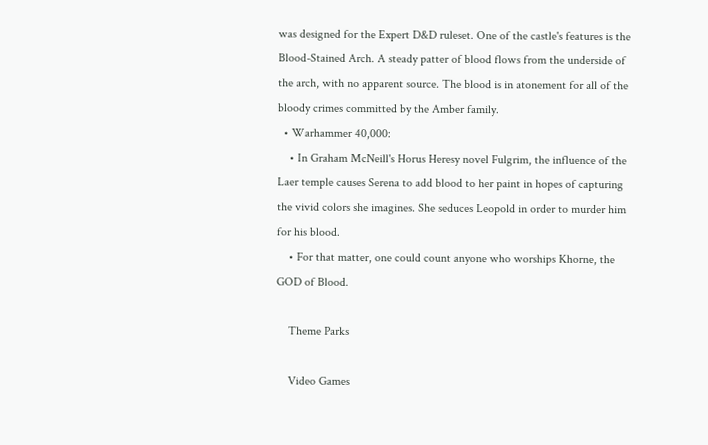was designed for the Expert D&D ruleset. One of the castle's features is the Blood-Stained Arch. A steady patter of blood flows from the underside of the arch, with no apparent source. The blood is in atonement for all of the bloody crimes committed by the Amber family.
  • Warhammer 40,000:
    • In Graham McNeill's Horus Heresy novel Fulgrim, the influence of the Laer temple causes Serena to add blood to her paint in hopes of capturing the vivid colors she imagines. She seduces Leopold in order to murder him for his blood.
    • For that matter, one could count anyone who worships Khorne, the GOD of Blood.

    Theme Parks

    Video Games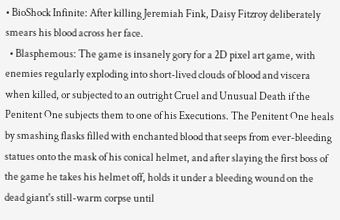• BioShock Infinite: After killing Jeremiah Fink, Daisy Fitzroy deliberately smears his blood across her face.
  • Blasphemous: The game is insanely gory for a 2D pixel art game, with enemies regularly exploding into short-lived clouds of blood and viscera when killed, or subjected to an outright Cruel and Unusual Death if the Penitent One subjects them to one of his Executions. The Penitent One heals by smashing flasks filled with enchanted blood that seeps from ever-bleeding statues onto the mask of his conical helmet, and after slaying the first boss of the game he takes his helmet off, holds it under a bleeding wound on the dead giant's still-warm corpse until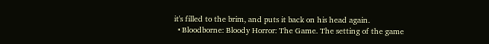it's filled to the brim, and puts it back on his head again.
  • Bloodborne: Bloody Horror: The Game. The setting of the game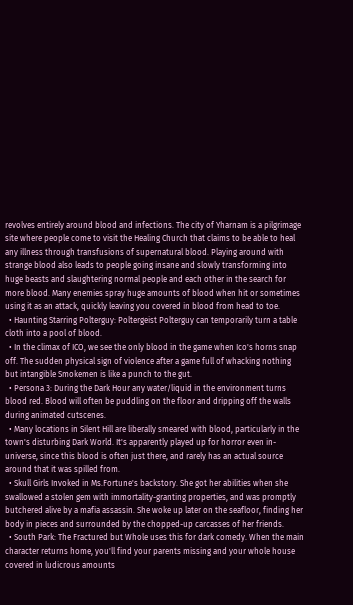revolves entirely around blood and infections. The city of Yharnam is a pilgrimage site where people come to visit the Healing Church that claims to be able to heal any illness through transfusions of supernatural blood. Playing around with strange blood also leads to people going insane and slowly transforming into huge beasts and slaughtering normal people and each other in the search for more blood. Many enemies spray huge amounts of blood when hit or sometimes using it as an attack, quickly leaving you covered in blood from head to toe.
  • Haunting Starring Polterguy: Poltergeist Polterguy can temporarily turn a table cloth into a pool of blood.
  • In the climax of ICO, we see the only blood in the game when Ico's horns snap off. The sudden physical sign of violence after a game full of whacking nothing but intangible Smokemen is like a punch to the gut.
  • Persona 3: During the Dark Hour any water/liquid in the environment turns blood red. Blood will often be puddling on the floor and dripping off the walls during animated cutscenes.
  • Many locations in Silent Hill are liberally smeared with blood, particularly in the town's disturbing Dark World. It's apparently played up for horror even in-universe, since this blood is often just there, and rarely has an actual source around that it was spilled from.
  • Skull Girls Invoked in Ms.Fortune's backstory. She got her abilities when she swallowed a stolen gem with immortality-granting properties, and was promptly butchered alive by a mafia assassin. She woke up later on the seafloor, finding her body in pieces and surrounded by the chopped-up carcasses of her friends.
  • South Park: The Fractured but Whole uses this for dark comedy. When the main character returns home, you'll find your parents missing and your whole house covered in ludicrous amounts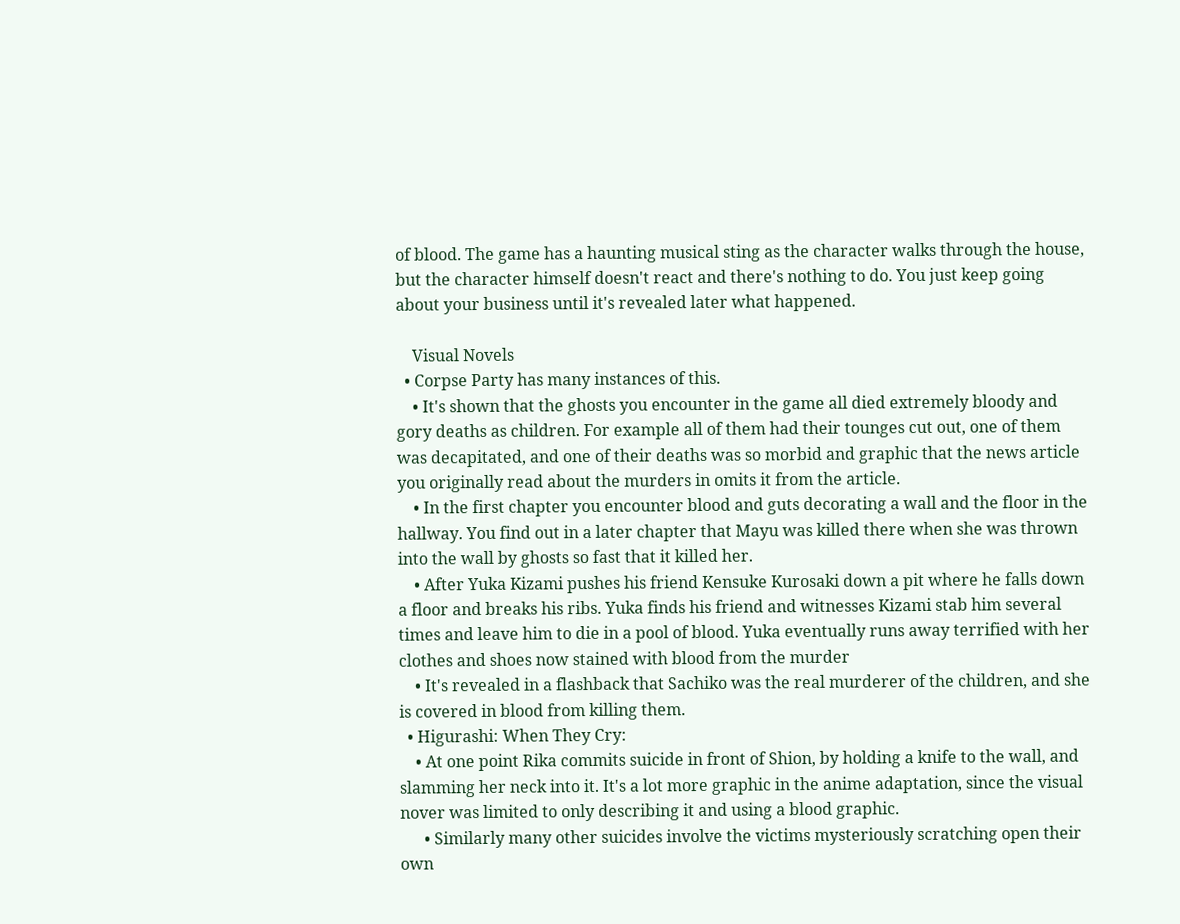of blood. The game has a haunting musical sting as the character walks through the house, but the character himself doesn't react and there's nothing to do. You just keep going about your business until it's revealed later what happened.

    Visual Novels
  • Corpse Party has many instances of this.
    • It's shown that the ghosts you encounter in the game all died extremely bloody and gory deaths as children. For example all of them had their tounges cut out, one of them was decapitated, and one of their deaths was so morbid and graphic that the news article you originally read about the murders in omits it from the article.
    • In the first chapter you encounter blood and guts decorating a wall and the floor in the hallway. You find out in a later chapter that Mayu was killed there when she was thrown into the wall by ghosts so fast that it killed her.
    • After Yuka Kizami pushes his friend Kensuke Kurosaki down a pit where he falls down a floor and breaks his ribs. Yuka finds his friend and witnesses Kizami stab him several times and leave him to die in a pool of blood. Yuka eventually runs away terrified with her clothes and shoes now stained with blood from the murder
    • It's revealed in a flashback that Sachiko was the real murderer of the children, and she is covered in blood from killing them.
  • Higurashi: When They Cry:
    • At one point Rika commits suicide in front of Shion, by holding a knife to the wall, and slamming her neck into it. It's a lot more graphic in the anime adaptation, since the visual nover was limited to only describing it and using a blood graphic.
      • Similarly many other suicides involve the victims mysteriously scratching open their own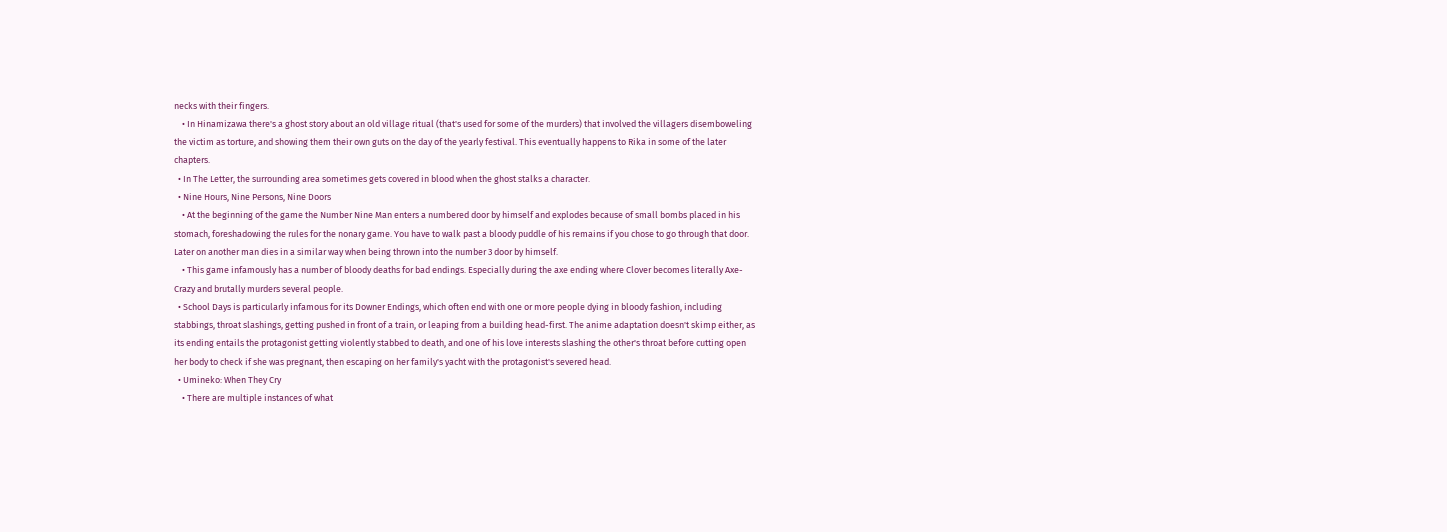necks with their fingers.
    • In Hinamizawa there's a ghost story about an old village ritual (that's used for some of the murders) that involved the villagers disemboweling the victim as torture, and showing them their own guts on the day of the yearly festival. This eventually happens to Rika in some of the later chapters.
  • In The Letter, the surrounding area sometimes gets covered in blood when the ghost stalks a character.
  • Nine Hours, Nine Persons, Nine Doors
    • At the beginning of the game the Number Nine Man enters a numbered door by himself and explodes because of small bombs placed in his stomach, foreshadowing the rules for the nonary game. You have to walk past a bloody puddle of his remains if you chose to go through that door. Later on another man dies in a similar way when being thrown into the number 3 door by himself.
    • This game infamously has a number of bloody deaths for bad endings. Especially during the axe ending where Clover becomes literally Axe-Crazy and brutally murders several people.
  • School Days is particularly infamous for its Downer Endings, which often end with one or more people dying in bloody fashion, including stabbings, throat slashings, getting pushed in front of a train, or leaping from a building head-first. The anime adaptation doesn't skimp either, as its ending entails the protagonist getting violently stabbed to death, and one of his love interests slashing the other's throat before cutting open her body to check if she was pregnant, then escaping on her family's yacht with the protagonist's severed head.
  • Umineko: When They Cry
    • There are multiple instances of what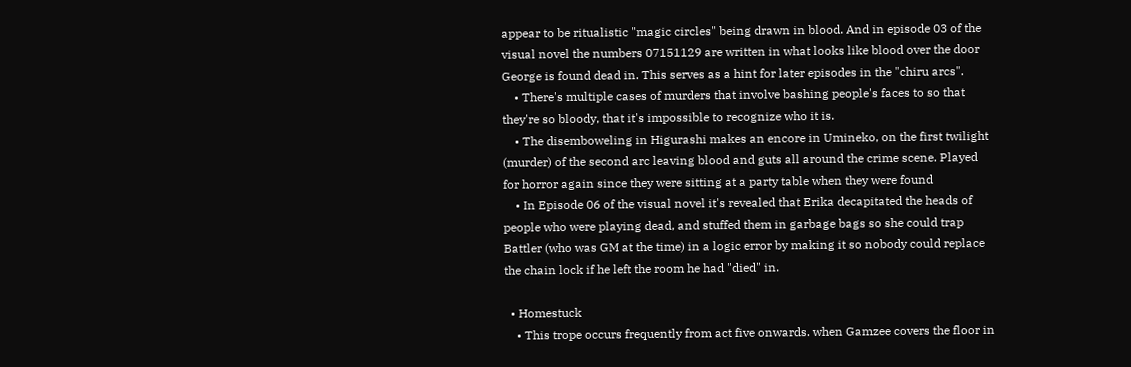appear to be ritualistic "magic circles" being drawn in blood. And in episode 03 of the visual novel the numbers 07151129 are written in what looks like blood over the door George is found dead in. This serves as a hint for later episodes in the "chiru arcs".
    • There's multiple cases of murders that involve bashing people's faces to so that they're so bloody, that it's impossible to recognize who it is.
    • The disemboweling in Higurashi makes an encore in Umineko, on the first twilight (murder) of the second arc leaving blood and guts all around the crime scene. Played for horror again since they were sitting at a party table when they were found
    • In Episode 06 of the visual novel it's revealed that Erika decapitated the heads of people who were playing dead, and stuffed them in garbage bags so she could trap Battler (who was GM at the time) in a logic error by making it so nobody could replace the chain lock if he left the room he had "died" in.

  • Homestuck
    • This trope occurs frequently from act five onwards. when Gamzee covers the floor in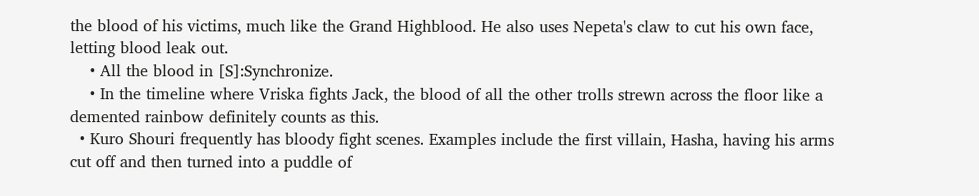the blood of his victims, much like the Grand Highblood. He also uses Nepeta's claw to cut his own face, letting blood leak out.
    • All the blood in [S]:Synchronize.
    • In the timeline where Vriska fights Jack, the blood of all the other trolls strewn across the floor like a demented rainbow definitely counts as this.
  • Kuro Shouri frequently has bloody fight scenes. Examples include the first villain, Hasha, having his arms cut off and then turned into a puddle of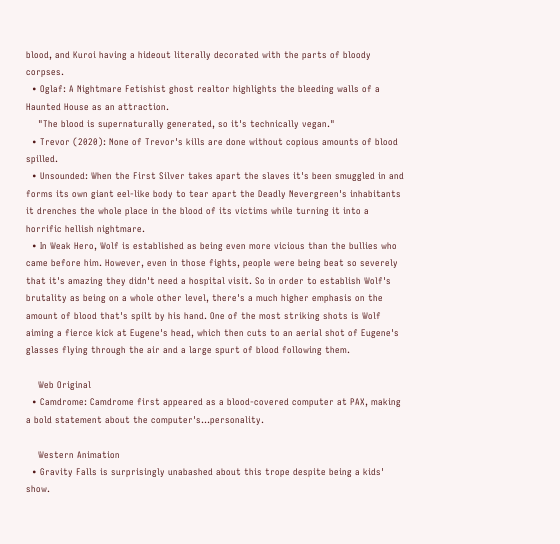blood, and Kuroi having a hideout literally decorated with the parts of bloody corpses.
  • Oglaf: A Nightmare Fetishist ghost realtor highlights the bleeding walls of a Haunted House as an attraction.
    "The blood is supernaturally generated, so it's technically vegan."
  • Trevor (2020): None of Trevor's kills are done without copious amounts of blood spilled.
  • Unsounded: When the First Silver takes apart the slaves it's been smuggled in and forms its own giant eel-like body to tear apart the Deadly Nevergreen's inhabitants it drenches the whole place in the blood of its victims while turning it into a horrific hellish nightmare.
  • In Weak Hero, Wolf is established as being even more vicious than the bullies who came before him. However, even in those fights, people were being beat so severely that it's amazing they didn't need a hospital visit. So in order to establish Wolf's brutality as being on a whole other level, there's a much higher emphasis on the amount of blood that's spilt by his hand. One of the most striking shots is Wolf aiming a fierce kick at Eugene's head, which then cuts to an aerial shot of Eugene's glasses flying through the air and a large spurt of blood following them.

    Web Original
  • Camdrome: Camdrome first appeared as a blood-covered computer at PAX, making a bold statement about the computer's...personality.

    Western Animation
  • Gravity Falls is surprisingly unabashed about this trope despite being a kids' show.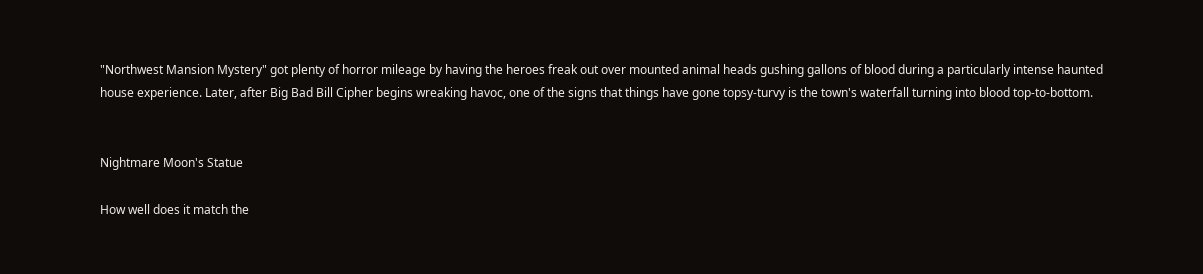"Northwest Mansion Mystery" got plenty of horror mileage by having the heroes freak out over mounted animal heads gushing gallons of blood during a particularly intense haunted house experience. Later, after Big Bad Bill Cipher begins wreaking havoc, one of the signs that things have gone topsy-turvy is the town's waterfall turning into blood top-to-bottom.


Nightmare Moon's Statue

How well does it match the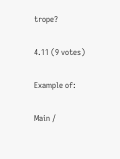trope?

4.11 (9 votes)

Example of:

Main /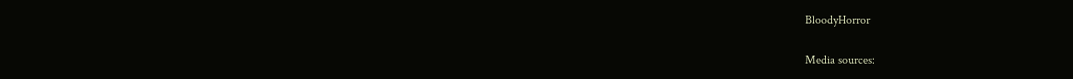BloodyHorror

Media sources: